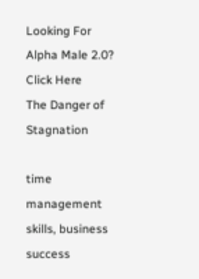Looking For Alpha Male 2.0? Click Here
The Danger of Stagnation

time management skills, business success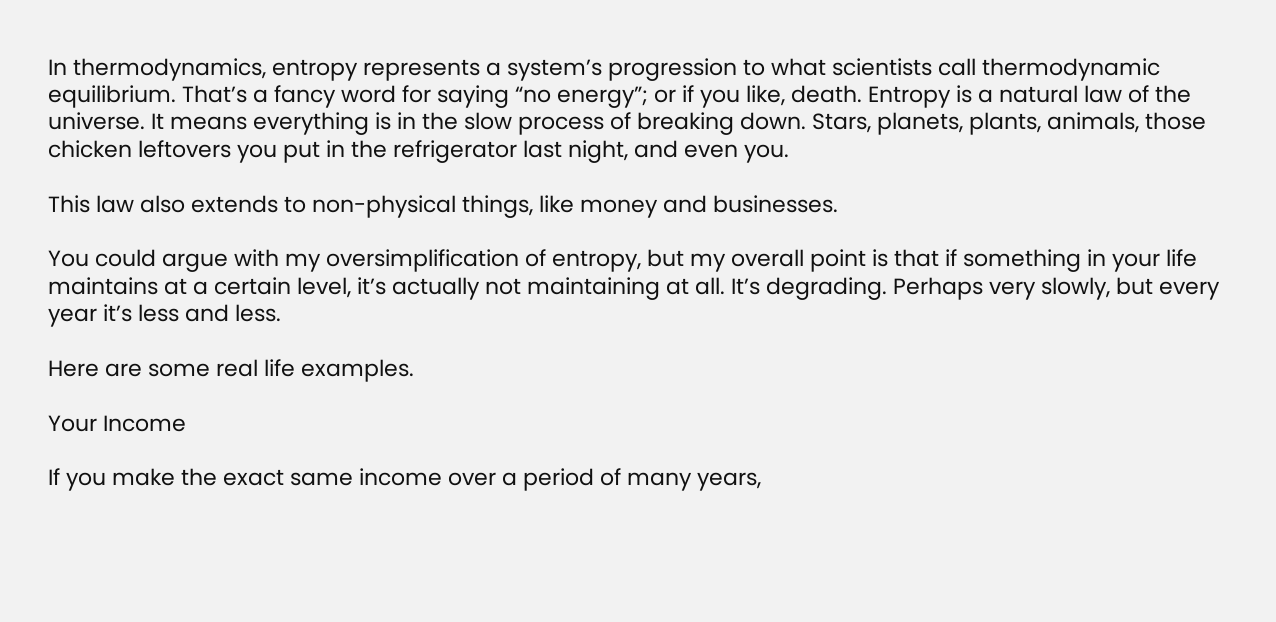In thermodynamics, entropy represents a system’s progression to what scientists call thermodynamic equilibrium. That’s a fancy word for saying “no energy”; or if you like, death. Entropy is a natural law of the universe. It means everything is in the slow process of breaking down. Stars, planets, plants, animals, those chicken leftovers you put in the refrigerator last night, and even you.

This law also extends to non-physical things, like money and businesses.

You could argue with my oversimplification of entropy, but my overall point is that if something in your life maintains at a certain level, it’s actually not maintaining at all. It’s degrading. Perhaps very slowly, but every year it’s less and less.

Here are some real life examples.

Your Income

If you make the exact same income over a period of many years,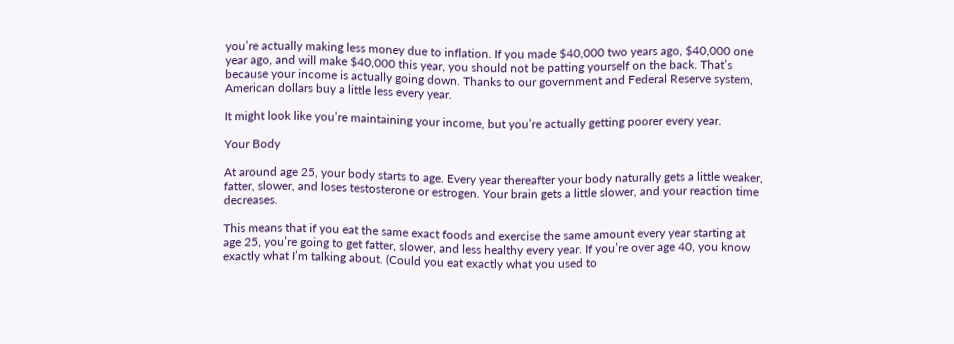you’re actually making less money due to inflation. If you made $40,000 two years ago, $40,000 one year ago, and will make $40,000 this year, you should not be patting yourself on the back. That’s because your income is actually going down. Thanks to our government and Federal Reserve system, American dollars buy a little less every year.

It might look like you’re maintaining your income, but you’re actually getting poorer every year.

Your Body

At around age 25, your body starts to age. Every year thereafter your body naturally gets a little weaker, fatter, slower, and loses testosterone or estrogen. Your brain gets a little slower, and your reaction time decreases.

This means that if you eat the same exact foods and exercise the same amount every year starting at age 25, you’re going to get fatter, slower, and less healthy every year. If you’re over age 40, you know exactly what I’m talking about. (Could you eat exactly what you used to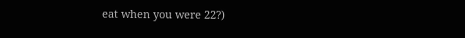eat when you were 22?)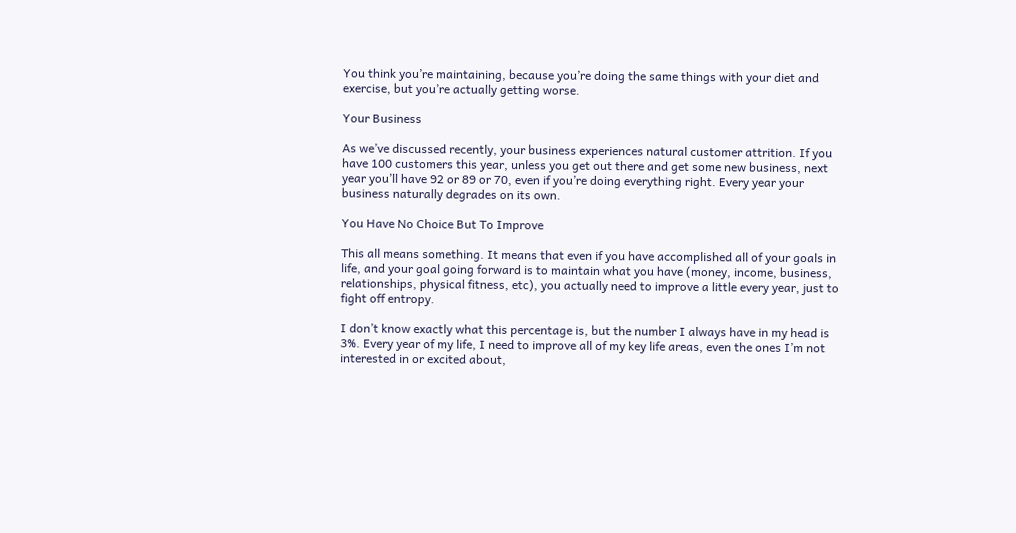You think you’re maintaining, because you’re doing the same things with your diet and exercise, but you’re actually getting worse.

Your Business

As we’ve discussed recently, your business experiences natural customer attrition. If you have 100 customers this year, unless you get out there and get some new business, next year you’ll have 92 or 89 or 70, even if you’re doing everything right. Every year your business naturally degrades on its own.

You Have No Choice But To Improve

This all means something. It means that even if you have accomplished all of your goals in life, and your goal going forward is to maintain what you have (money, income, business, relationships, physical fitness, etc), you actually need to improve a little every year, just to fight off entropy.

I don’t know exactly what this percentage is, but the number I always have in my head is 3%. Every year of my life, I need to improve all of my key life areas, even the ones I’m not interested in or excited about,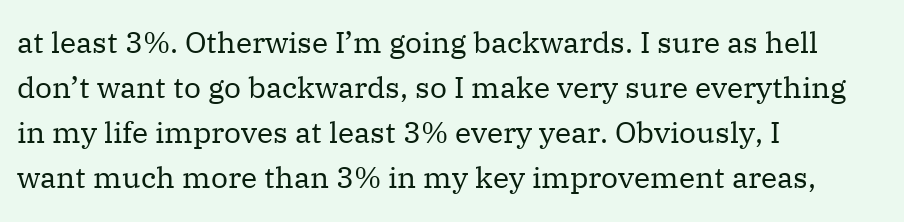at least 3%. Otherwise I’m going backwards. I sure as hell don’t want to go backwards, so I make very sure everything in my life improves at least 3% every year. Obviously, I want much more than 3% in my key improvement areas,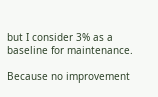but I consider 3% as a baseline for maintenance.

Because no improvement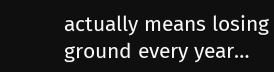actually means losing ground every year…